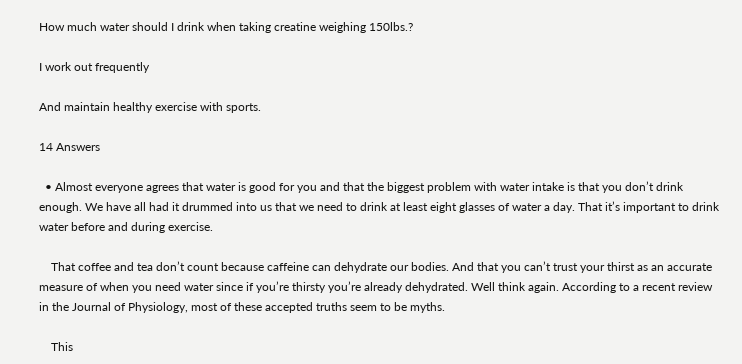How much water should I drink when taking creatine weighing 150lbs.?

I work out frequently

And maintain healthy exercise with sports.

14 Answers

  • Almost everyone agrees that water is good for you and that the biggest problem with water intake is that you don’t drink enough. We have all had it drummed into us that we need to drink at least eight glasses of water a day. That it’s important to drink water before and during exercise.

    That coffee and tea don’t count because caffeine can dehydrate our bodies. And that you can’t trust your thirst as an accurate measure of when you need water since if you’re thirsty you’re already dehydrated. Well think again. According to a recent review in the Journal of Physiology, most of these accepted truths seem to be myths.

    This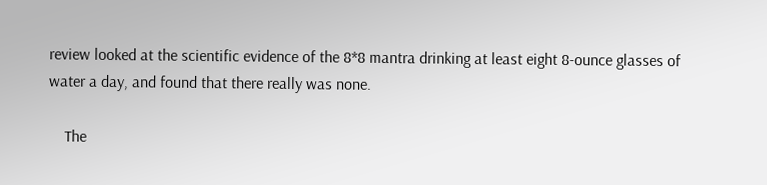review looked at the scientific evidence of the 8*8 mantra drinking at least eight 8-ounce glasses of water a day, and found that there really was none.

    The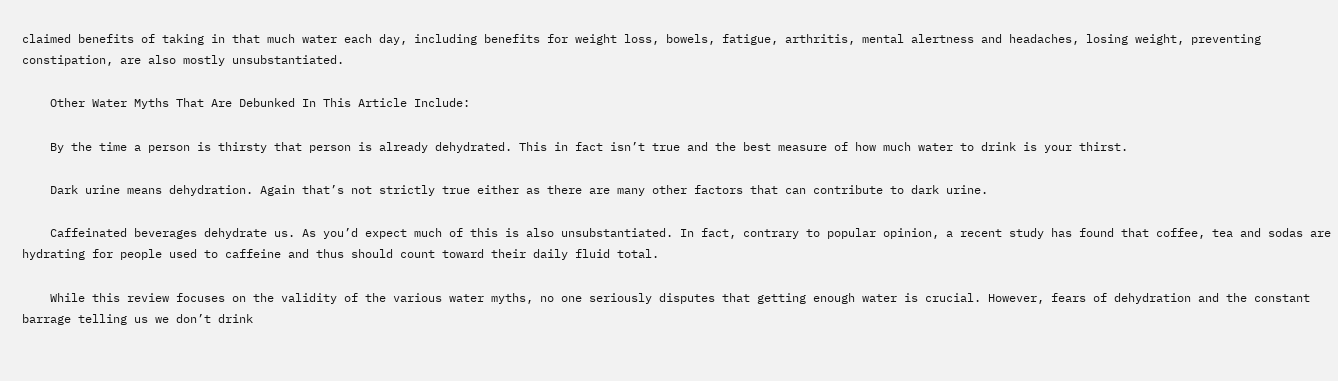claimed benefits of taking in that much water each day, including benefits for weight loss, bowels, fatigue, arthritis, mental alertness and headaches, losing weight, preventing constipation, are also mostly unsubstantiated.

    Other Water Myths That Are Debunked In This Article Include:

    By the time a person is thirsty that person is already dehydrated. This in fact isn’t true and the best measure of how much water to drink is your thirst.

    Dark urine means dehydration. Again that’s not strictly true either as there are many other factors that can contribute to dark urine.

    Caffeinated beverages dehydrate us. As you’d expect much of this is also unsubstantiated. In fact, contrary to popular opinion, a recent study has found that coffee, tea and sodas are hydrating for people used to caffeine and thus should count toward their daily fluid total.

    While this review focuses on the validity of the various water myths, no one seriously disputes that getting enough water is crucial. However, fears of dehydration and the constant barrage telling us we don’t drink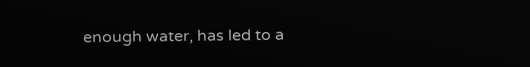enough water, has led to a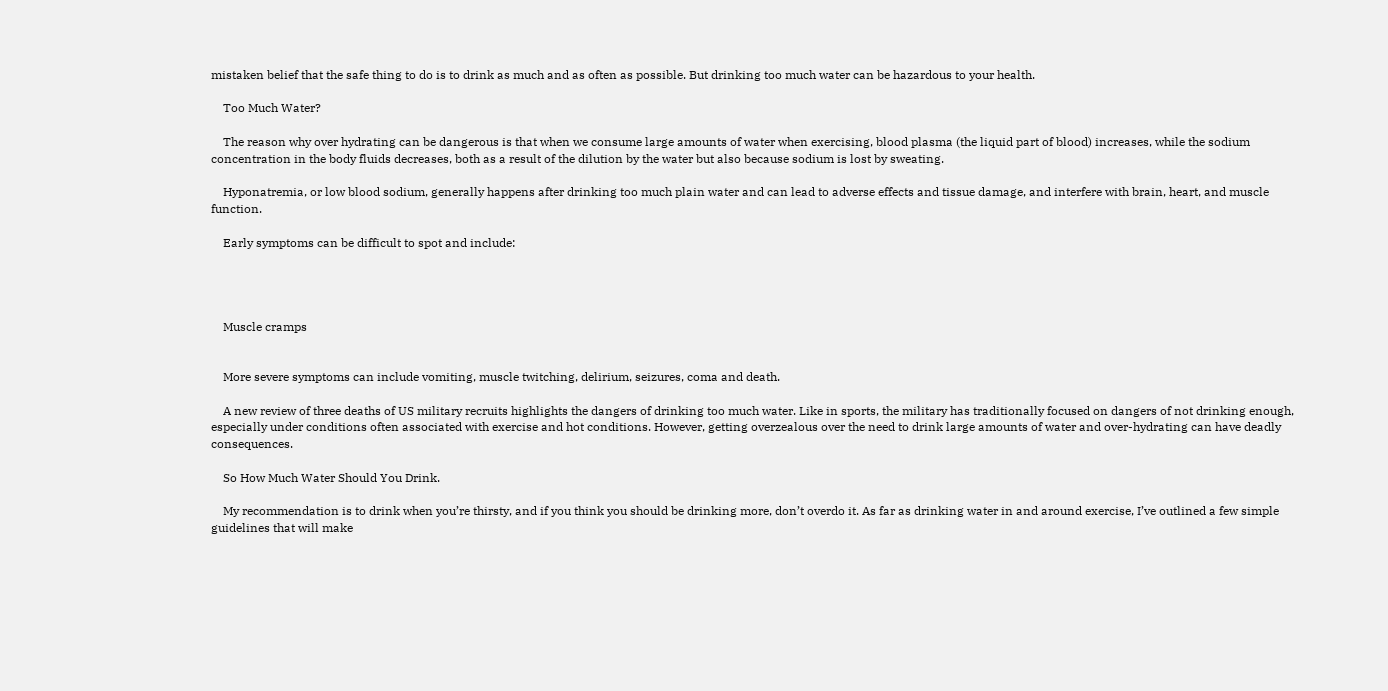mistaken belief that the safe thing to do is to drink as much and as often as possible. But drinking too much water can be hazardous to your health.

    Too Much Water?

    The reason why over hydrating can be dangerous is that when we consume large amounts of water when exercising, blood plasma (the liquid part of blood) increases, while the sodium concentration in the body fluids decreases, both as a result of the dilution by the water but also because sodium is lost by sweating.

    Hyponatremia, or low blood sodium, generally happens after drinking too much plain water and can lead to adverse effects and tissue damage, and interfere with brain, heart, and muscle function.

    Early symptoms can be difficult to spot and include:




    Muscle cramps


    More severe symptoms can include vomiting, muscle twitching, delirium, seizures, coma and death.

    A new review of three deaths of US military recruits highlights the dangers of drinking too much water. Like in sports, the military has traditionally focused on dangers of not drinking enough, especially under conditions often associated with exercise and hot conditions. However, getting overzealous over the need to drink large amounts of water and over-hydrating can have deadly consequences.

    So How Much Water Should You Drink.

    My recommendation is to drink when you’re thirsty, and if you think you should be drinking more, don’t overdo it. As far as drinking water in and around exercise, I’ve outlined a few simple guidelines that will make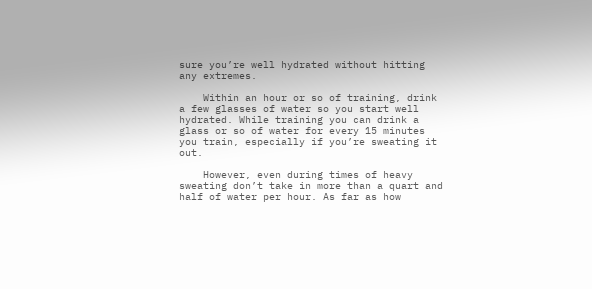sure you’re well hydrated without hitting any extremes.

    Within an hour or so of training, drink a few glasses of water so you start well hydrated. While training you can drink a glass or so of water for every 15 minutes you train, especially if you’re sweating it out.

    However, even during times of heavy sweating don’t take in more than a quart and half of water per hour. As far as how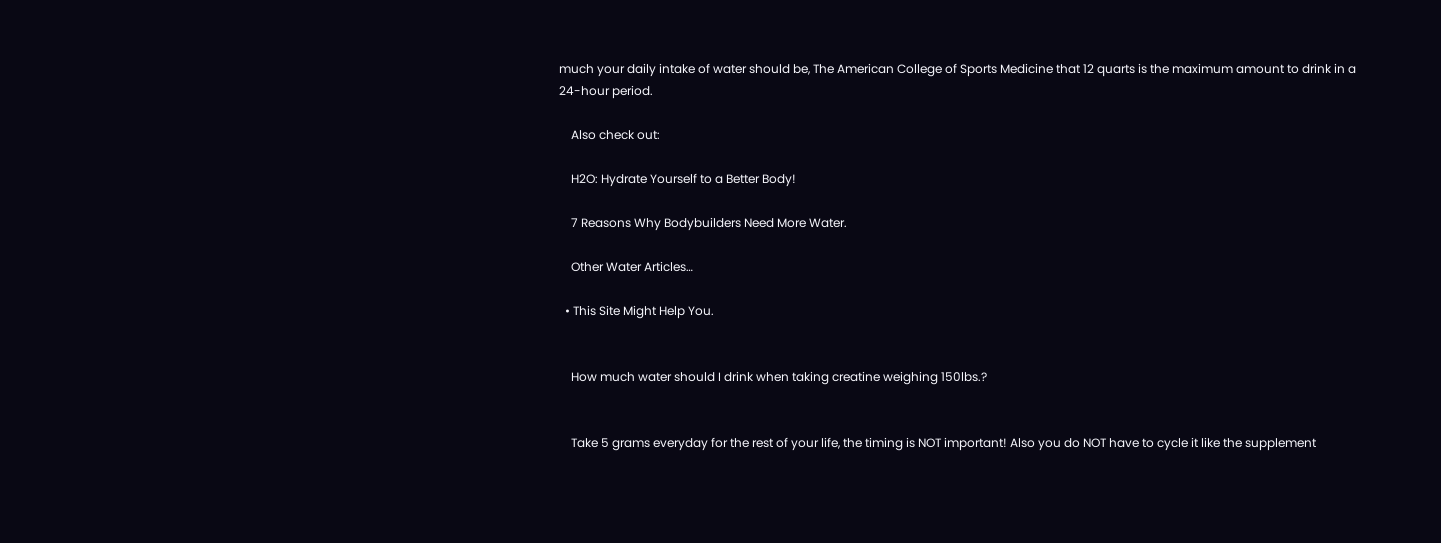much your daily intake of water should be, The American College of Sports Medicine that 12 quarts is the maximum amount to drink in a 24-hour period.

    Also check out:

    H2O: Hydrate Yourself to a Better Body!

    7 Reasons Why Bodybuilders Need More Water.

    Other Water Articles…

  • This Site Might Help You.


    How much water should I drink when taking creatine weighing 150lbs.?


    Take 5 grams everyday for the rest of your life, the timing is NOT important! Also you do NOT have to cycle it like the supplement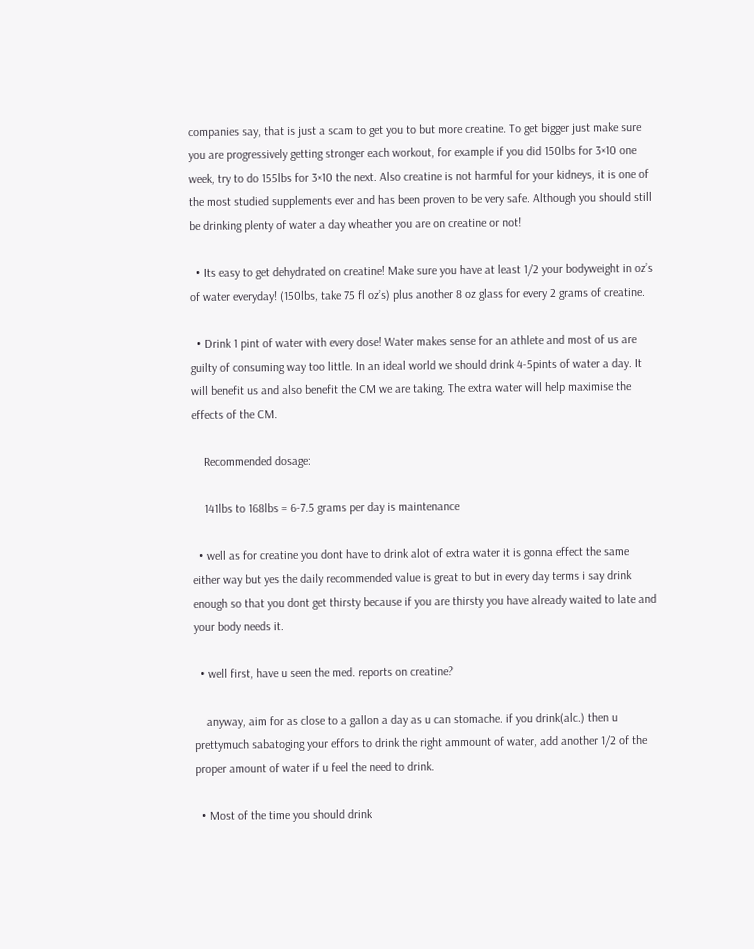companies say, that is just a scam to get you to but more creatine. To get bigger just make sure you are progressively getting stronger each workout, for example if you did 150lbs for 3×10 one week, try to do 155lbs for 3×10 the next. Also creatine is not harmful for your kidneys, it is one of the most studied supplements ever and has been proven to be very safe. Although you should still be drinking plenty of water a day wheather you are on creatine or not!

  • Its easy to get dehydrated on creatine! Make sure you have at least 1/2 your bodyweight in oz’s of water everyday! (150lbs, take 75 fl oz’s) plus another 8 oz glass for every 2 grams of creatine.

  • Drink 1 pint of water with every dose! Water makes sense for an athlete and most of us are guilty of consuming way too little. In an ideal world we should drink 4-5pints of water a day. It will benefit us and also benefit the CM we are taking. The extra water will help maximise the effects of the CM.

    Recommended dosage:

    141lbs to 168lbs = 6-7.5 grams per day is maintenance

  • well as for creatine you dont have to drink alot of extra water it is gonna effect the same either way but yes the daily recommended value is great to but in every day terms i say drink enough so that you dont get thirsty because if you are thirsty you have already waited to late and your body needs it.

  • well first, have u seen the med. reports on creatine?

    anyway, aim for as close to a gallon a day as u can stomache. if you drink(alc.) then u prettymuch sabatoging your effors to drink the right ammount of water, add another 1/2 of the proper amount of water if u feel the need to drink.

  • Most of the time you should drink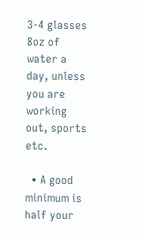3-4 glasses 8oz of water a day, unless you are working out, sports etc.

  • A good minimum is half your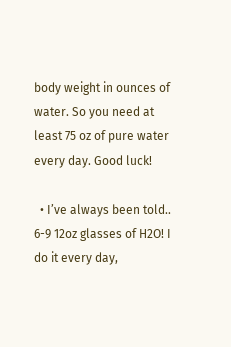body weight in ounces of water. So you need at least 75 oz of pure water every day. Good luck!

  • I’ve always been told.. 6-9 12oz glasses of H2O! I do it every day,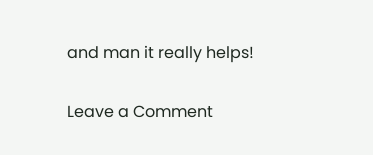and man it really helps!

Leave a Comment